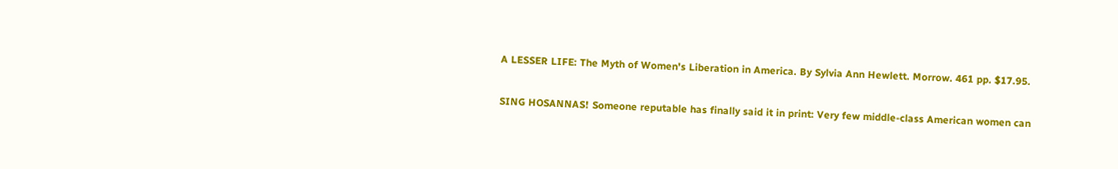A LESSER LIFE: The Myth of Women's Liberation in America. By Sylvia Ann Hewlett. Morrow. 461 pp. $17.95.

SING HOSANNAS! Someone reputable has finally said it in print: Very few middle-class American women can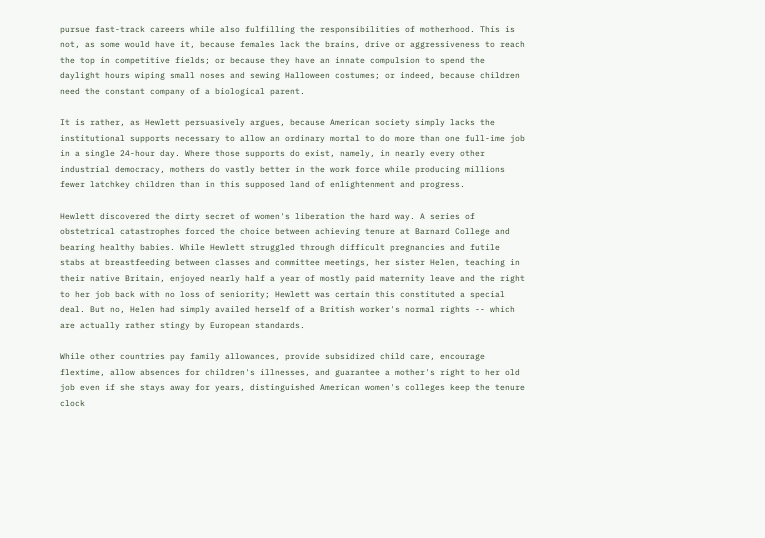pursue fast-track careers while also fulfilling the responsibilities of motherhood. This is not, as some would have it, because females lack the brains, drive or aggressiveness to reach the top in competitive fields; or because they have an innate compulsion to spend the daylight hours wiping small noses and sewing Halloween costumes; or indeed, because children need the constant company of a biological parent.

It is rather, as Hewlett persuasively argues, because American society simply lacks the institutional supports necessary to allow an ordinary mortal to do more than one full-ime job in a single 24-hour day. Where those supports do exist, namely, in nearly every other industrial democracy, mothers do vastly better in the work force while producing millions fewer latchkey children than in this supposed land of enlightenment and progress.

Hewlett discovered the dirty secret of women's liberation the hard way. A series of obstetrical catastrophes forced the choice between achieving tenure at Barnard College and bearing healthy babies. While Hewlett struggled through difficult pregnancies and futile stabs at breastfeeding between classes and committee meetings, her sister Helen, teaching in their native Britain, enjoyed nearly half a year of mostly paid maternity leave and the right to her job back with no loss of seniority; Hewlett was certain this constituted a special deal. But no, Helen had simply availed herself of a British worker's normal rights -- which are actually rather stingy by European standards.

While other countries pay family allowances, provide subsidized child care, encourage flextime, allow absences for children's illnesses, and guarantee a mother's right to her old job even if she stays away for years, distinguished American women's colleges keep the tenure clock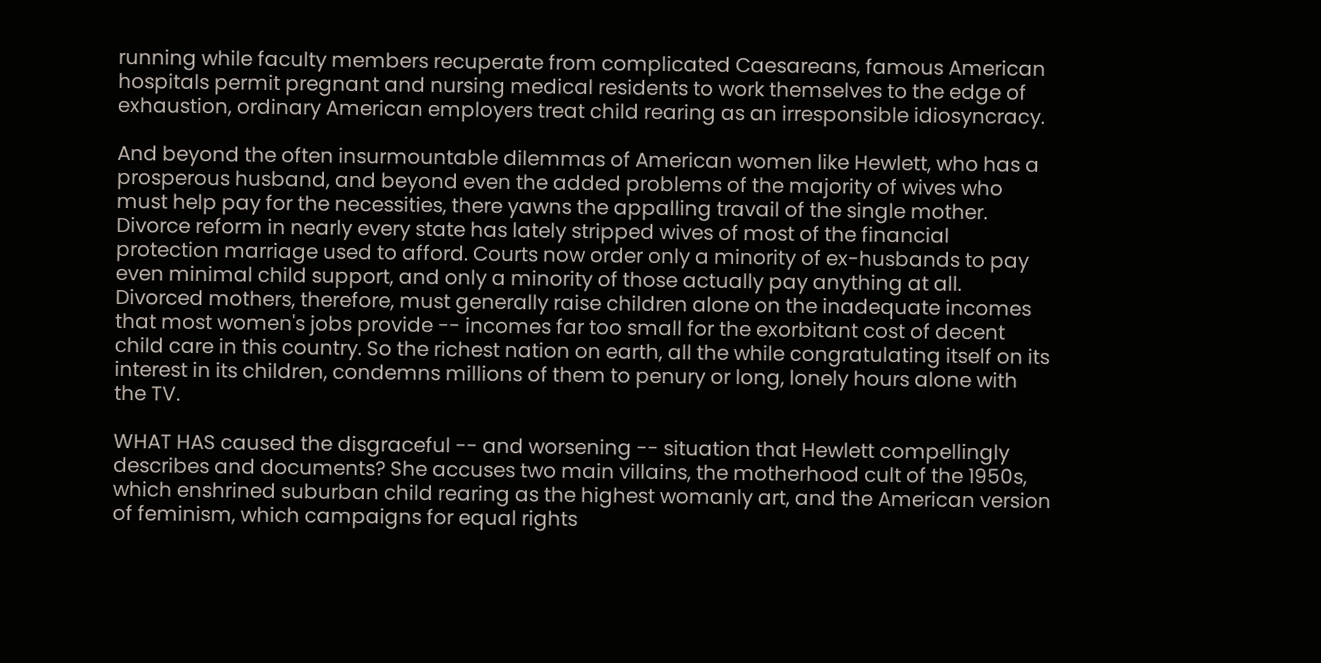running while faculty members recuperate from complicated Caesareans, famous American hospitals permit pregnant and nursing medical residents to work themselves to the edge of exhaustion, ordinary American employers treat child rearing as an irresponsible idiosyncracy.

And beyond the often insurmountable dilemmas of American women like Hewlett, who has a prosperous husband, and beyond even the added problems of the majority of wives who must help pay for the necessities, there yawns the appalling travail of the single mother. Divorce reform in nearly every state has lately stripped wives of most of the financial protection marriage used to afford. Courts now order only a minority of ex-husbands to pay even minimal child support, and only a minority of those actually pay anything at all. Divorced mothers, therefore, must generally raise children alone on the inadequate incomes that most women's jobs provide -- incomes far too small for the exorbitant cost of decent child care in this country. So the richest nation on earth, all the while congratulating itself on its interest in its children, condemns millions of them to penury or long, lonely hours alone with the TV.

WHAT HAS caused the disgraceful -- and worsening -- situation that Hewlett compellingly describes and documents? She accuses two main villains, the motherhood cult of the 1950s, which enshrined suburban child rearing as the highest womanly art, and the American version of feminism, which campaigns for equal rights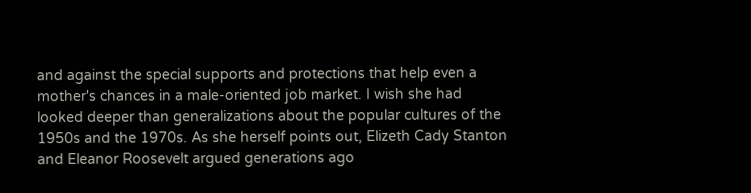and against the special supports and protections that help even a mother's chances in a male-oriented job market. I wish she had looked deeper than generalizations about the popular cultures of the 1950s and the 1970s. As she herself points out, Elizeth Cady Stanton and Eleanor Roosevelt argued generations ago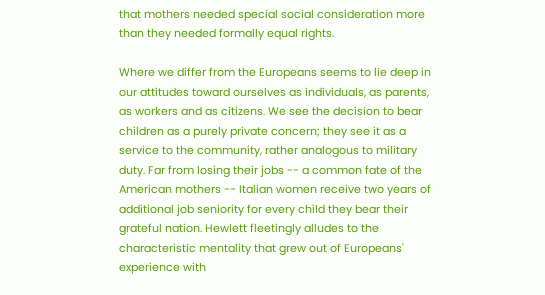that mothers needed special social consideration more than they needed formally equal rights.

Where we differ from the Europeans seems to lie deep in our attitudes toward ourselves as individuals, as parents, as workers and as citizens. We see the decision to bear children as a purely private concern; they see it as a service to the community, rather analogous to military duty. Far from losing their jobs -- a common fate of the American mothers -- Italian women receive two years of additional job seniority for every child they bear their grateful nation. Hewlett fleetingly alludes to the characteristic mentality that grew out of Europeans' experience with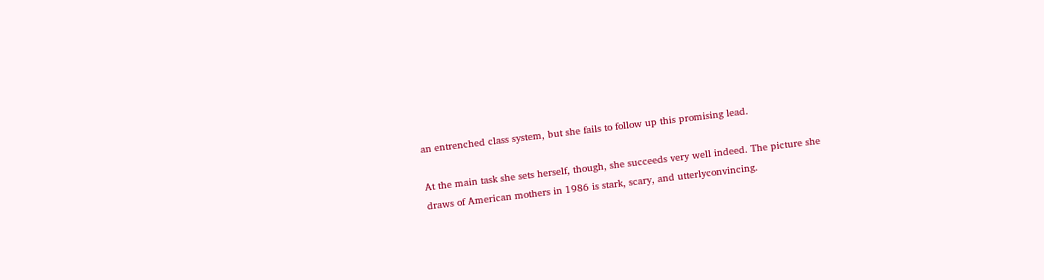an entrenched class system, but she fails to follow up this promising lead.

At the main task she sets herself, though, she succeeds very well indeed. The picture she draws of American mothers in 1986 is stark, scary, and utterlyconvincing.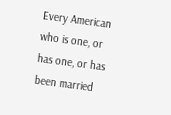Every American who is one, or has one, or has been married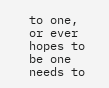to one, or ever hopes to be one needs to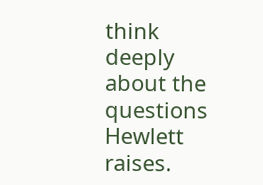think deeply about the questions Hewlett raises.